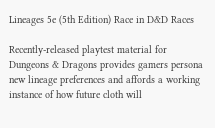Lineages 5e (5th Edition) Race in D&D Races

Recently-released playtest material for Dungeons & Dragons provides gamers persona new lineage preferences and affords a working instance of how future cloth will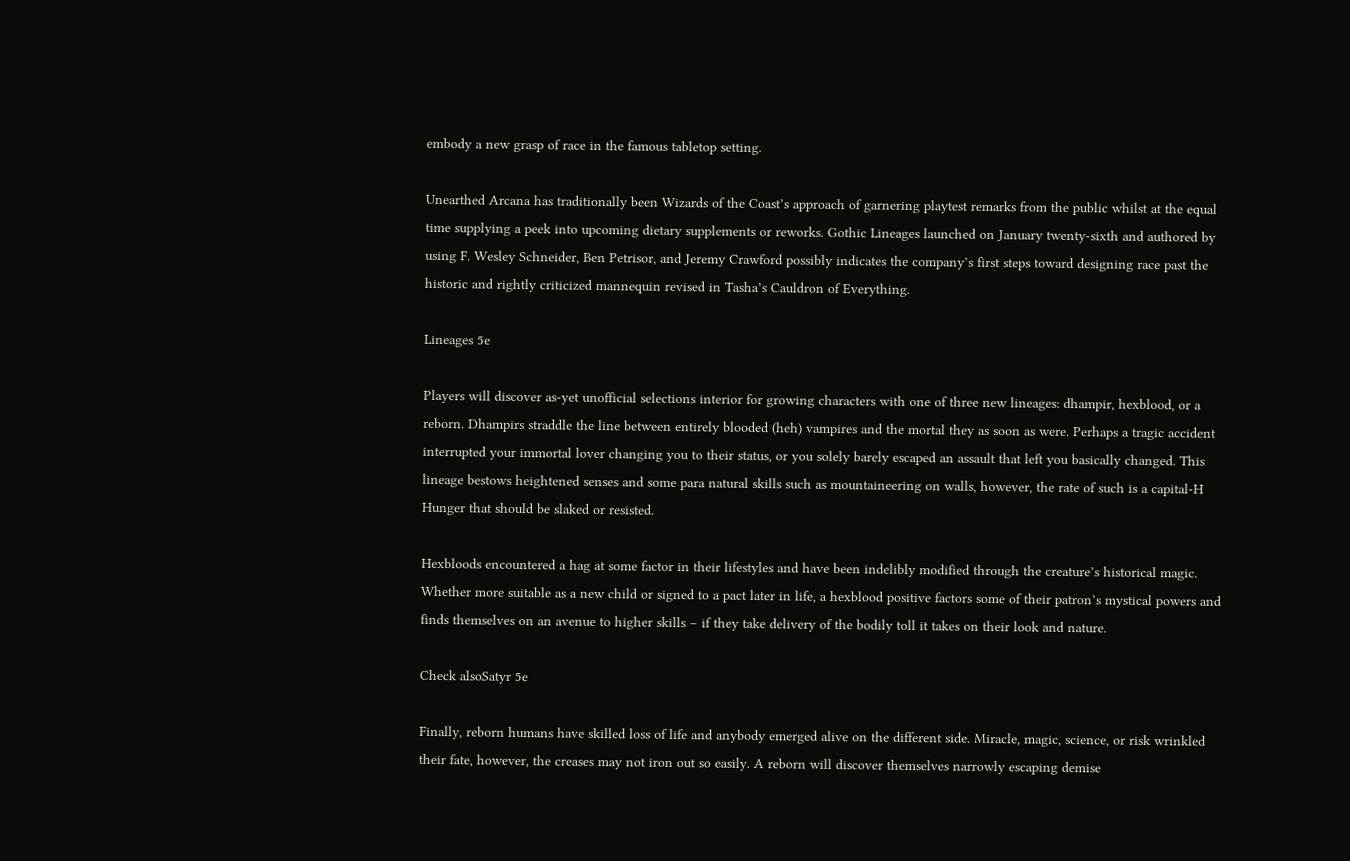embody a new grasp of race in the famous tabletop setting.

Unearthed Arcana has traditionally been Wizards of the Coast’s approach of garnering playtest remarks from the public whilst at the equal time supplying a peek into upcoming dietary supplements or reworks. Gothic Lineages launched on January twenty-sixth and authored by using F. Wesley Schneider, Ben Petrisor, and Jeremy Crawford possibly indicates the company’s first steps toward designing race past the historic and rightly criticized mannequin revised in Tasha’s Cauldron of Everything.

Lineages 5e

Players will discover as-yet unofficial selections interior for growing characters with one of three new lineages: dhampir, hexblood, or a reborn. Dhampirs straddle the line between entirely blooded (heh) vampires and the mortal they as soon as were. Perhaps a tragic accident interrupted your immortal lover changing you to their status, or you solely barely escaped an assault that left you basically changed. This lineage bestows heightened senses and some para natural skills such as mountaineering on walls, however, the rate of such is a capital-H Hunger that should be slaked or resisted.

Hexbloods encountered a hag at some factor in their lifestyles and have been indelibly modified through the creature’s historical magic. Whether more suitable as a new child or signed to a pact later in life, a hexblood positive factors some of their patron’s mystical powers and finds themselves on an avenue to higher skills – if they take delivery of the bodily toll it takes on their look and nature.

Check alsoSatyr 5e

Finally, reborn humans have skilled loss of life and anybody emerged alive on the different side. Miracle, magic, science, or risk wrinkled their fate, however, the creases may not iron out so easily. A reborn will discover themselves narrowly escaping demise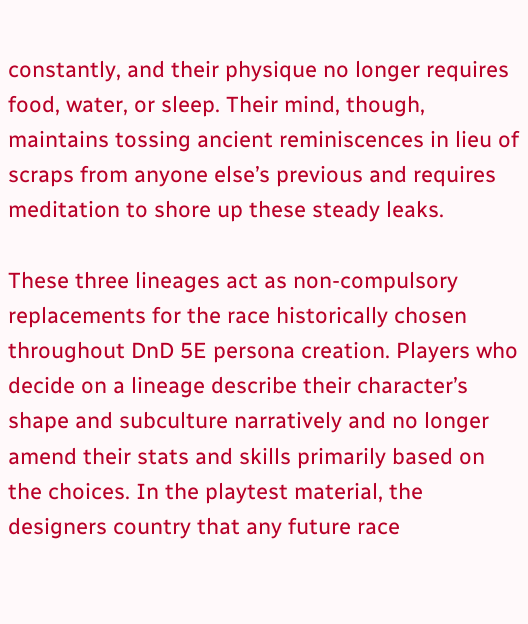constantly, and their physique no longer requires food, water, or sleep. Their mind, though, maintains tossing ancient reminiscences in lieu of scraps from anyone else’s previous and requires meditation to shore up these steady leaks.

These three lineages act as non-compulsory replacements for the race historically chosen throughout DnD 5E persona creation. Players who decide on a lineage describe their character’s shape and subculture narratively and no longer amend their stats and skills primarily based on the choices. In the playtest material, the designers country that any future race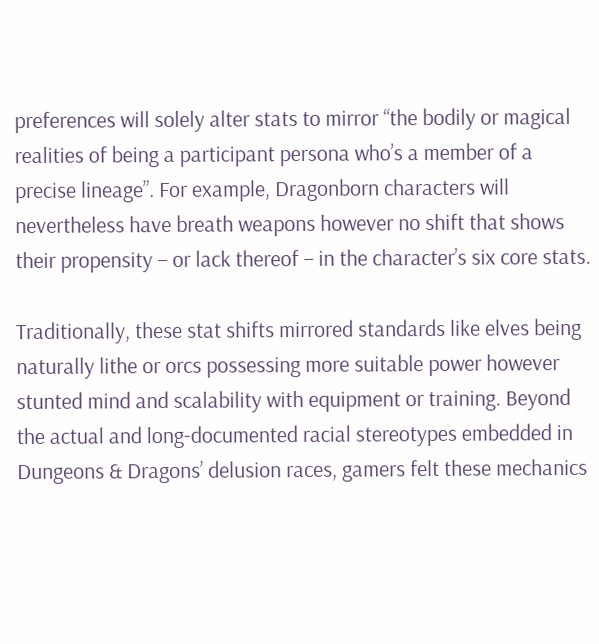preferences will solely alter stats to mirror “the bodily or magical realities of being a participant persona who’s a member of a precise lineage”. For example, Dragonborn characters will nevertheless have breath weapons however no shift that shows their propensity – or lack thereof – in the character’s six core stats.

Traditionally, these stat shifts mirrored standards like elves being naturally lithe or orcs possessing more suitable power however stunted mind and scalability with equipment or training. Beyond the actual and long-documented racial stereotypes embedded in Dungeons & Dragons’ delusion races, gamers felt these mechanics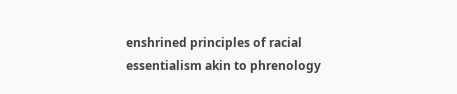enshrined principles of racial essentialism akin to phrenology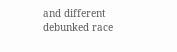and different debunked race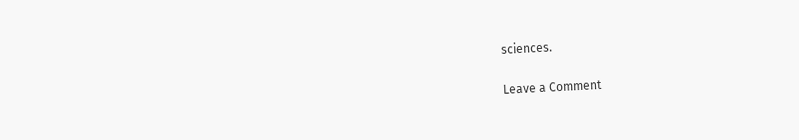sciences.

Leave a Comment